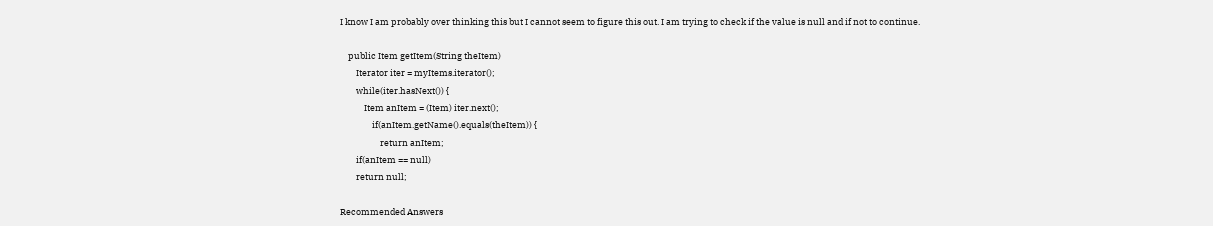I know I am probably over thinking this but I cannot seem to figure this out. I am trying to check if the value is null and if not to continue.

    public Item getItem(String theItem)
        Iterator iter = myItems.iterator();
        while(iter.hasNext()) {
            Item anItem = (Item) iter.next();
                if(anItem.getName().equals(theItem)) {
                    return anItem;
        if(anItem == null)
        return null;

Recommended Answers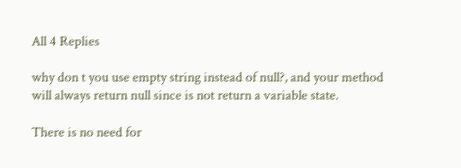All 4 Replies

why don t you use empty string instead of null?, and your method will always return null since is not return a variable state.

There is no need for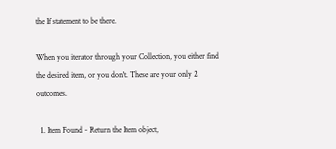the If statement to be there.

When you iterator through your Collection, you either find the desired item, or you don't. These are your only 2 outcomes.

  1. Item Found - Return the Item object,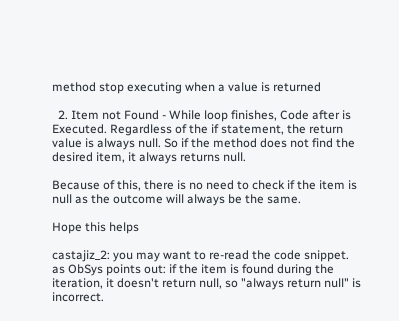method stop executing when a value is returned

  2. Item not Found - While loop finishes, Code after is Executed. Regardless of the if statement, the return value is always null. So if the method does not find the desired item, it always returns null.

Because of this, there is no need to check if the item is null as the outcome will always be the same.

Hope this helps

castajiz_2: you may want to re-read the code snippet.
as ObSys points out: if the item is found during the iteration, it doesn't return null, so "always return null" is incorrect.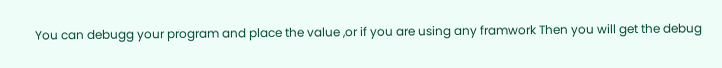You can debugg your program and place the value ,or if you are using any framwork Then you will get the debug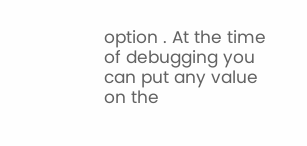option . At the time of debugging you can put any value on the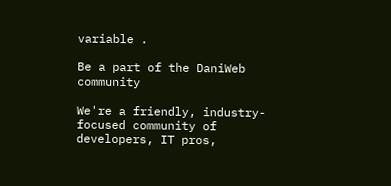variable .

Be a part of the DaniWeb community

We're a friendly, industry-focused community of developers, IT pros,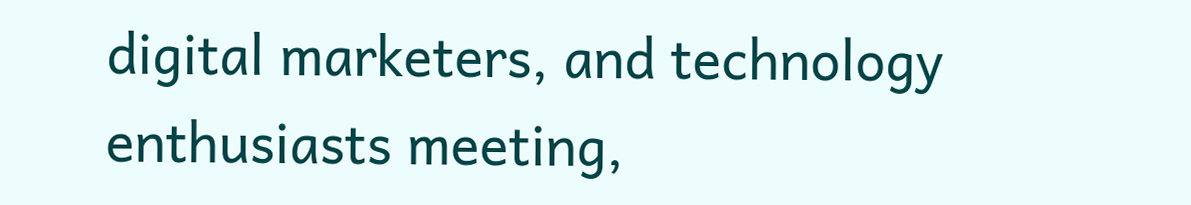digital marketers, and technology enthusiasts meeting,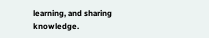learning, and sharing knowledge.